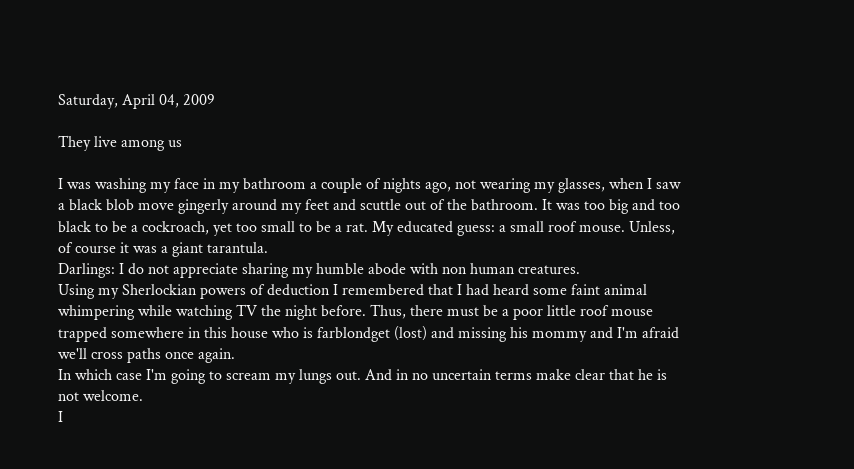Saturday, April 04, 2009

They live among us

I was washing my face in my bathroom a couple of nights ago, not wearing my glasses, when I saw a black blob move gingerly around my feet and scuttle out of the bathroom. It was too big and too black to be a cockroach, yet too small to be a rat. My educated guess: a small roof mouse. Unless, of course it was a giant tarantula.
Darlings: I do not appreciate sharing my humble abode with non human creatures.
Using my Sherlockian powers of deduction I remembered that I had heard some faint animal whimpering while watching TV the night before. Thus, there must be a poor little roof mouse trapped somewhere in this house who is farblondget (lost) and missing his mommy and I'm afraid we'll cross paths once again.
In which case I'm going to scream my lungs out. And in no uncertain terms make clear that he is not welcome.
I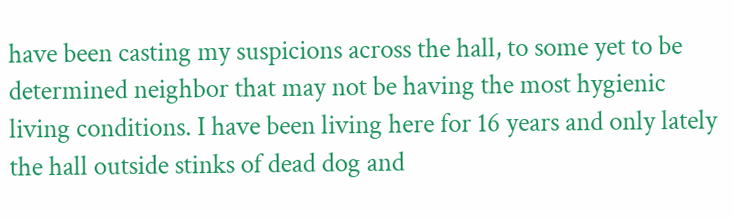have been casting my suspicions across the hall, to some yet to be determined neighbor that may not be having the most hygienic living conditions. I have been living here for 16 years and only lately the hall outside stinks of dead dog and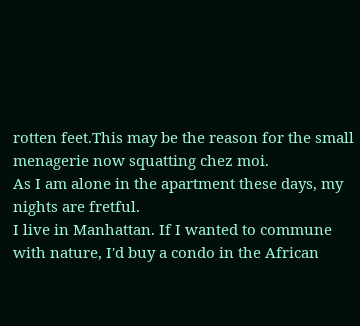rotten feet.This may be the reason for the small menagerie now squatting chez moi.
As I am alone in the apartment these days, my nights are fretful.
I live in Manhattan. If I wanted to commune with nature, I'd buy a condo in the African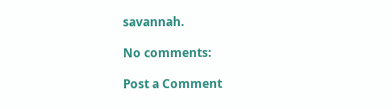savannah.

No comments:

Post a Comment